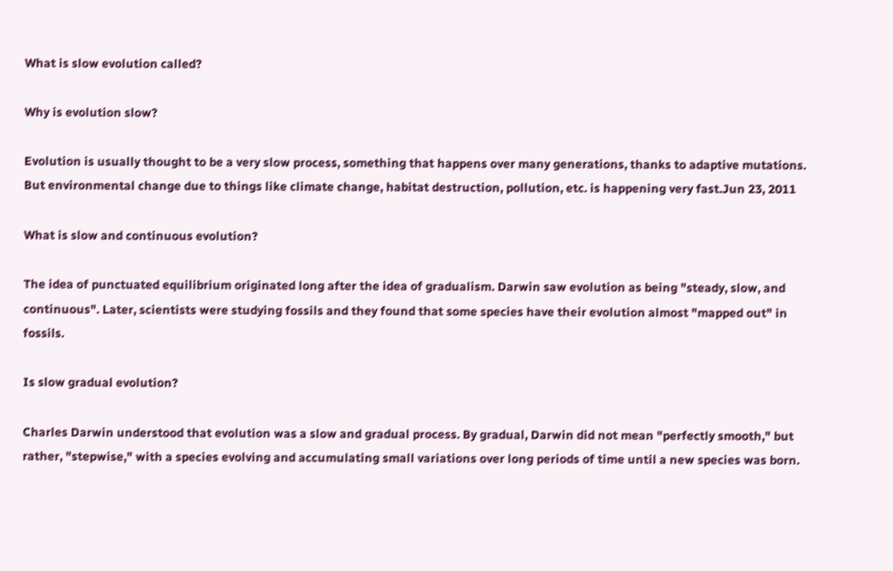What is slow evolution called?

Why is evolution slow?

Evolution is usually thought to be a very slow process, something that happens over many generations, thanks to adaptive mutations. But environmental change due to things like climate change, habitat destruction, pollution, etc. is happening very fast.Jun 23, 2011

What is slow and continuous evolution?

The idea of punctuated equilibrium originated long after the idea of gradualism. Darwin saw evolution as being "steady, slow, and continuous". Later, scientists were studying fossils and they found that some species have their evolution almost "mapped out" in fossils.

Is slow gradual evolution?

Charles Darwin understood that evolution was a slow and gradual process. By gradual, Darwin did not mean "perfectly smooth," but rather, "stepwise," with a species evolving and accumulating small variations over long periods of time until a new species was born.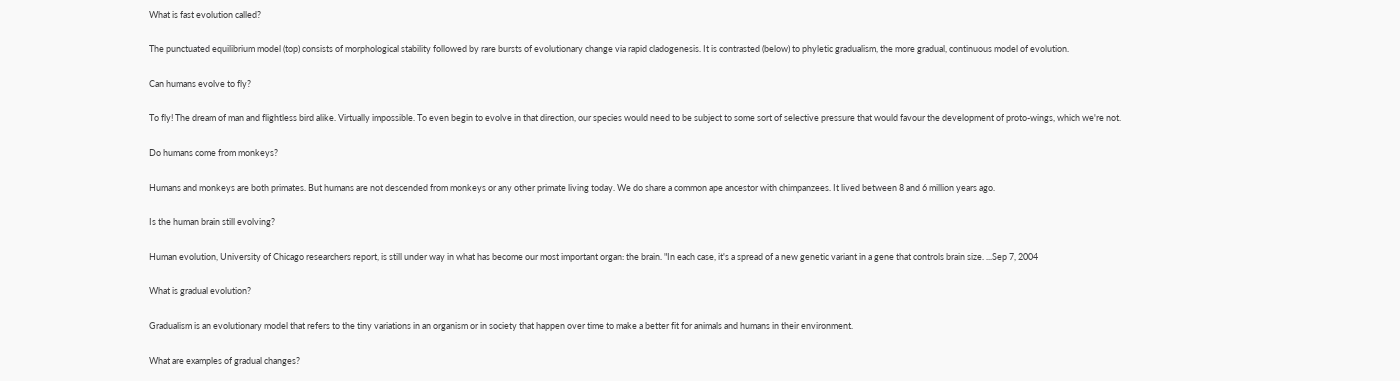What is fast evolution called?

The punctuated equilibrium model (top) consists of morphological stability followed by rare bursts of evolutionary change via rapid cladogenesis. It is contrasted (below) to phyletic gradualism, the more gradual, continuous model of evolution.

Can humans evolve to fly?

To fly! The dream of man and flightless bird alike. Virtually impossible. To even begin to evolve in that direction, our species would need to be subject to some sort of selective pressure that would favour the development of proto-wings, which we're not.

Do humans come from monkeys?

Humans and monkeys are both primates. But humans are not descended from monkeys or any other primate living today. We do share a common ape ancestor with chimpanzees. It lived between 8 and 6 million years ago.

Is the human brain still evolving?

Human evolution, University of Chicago researchers report, is still under way in what has become our most important organ: the brain. "In each case, it's a spread of a new genetic variant in a gene that controls brain size. ...Sep 7, 2004

What is gradual evolution?

Gradualism is an evolutionary model that refers to the tiny variations in an organism or in society that happen over time to make a better fit for animals and humans in their environment.

What are examples of gradual changes?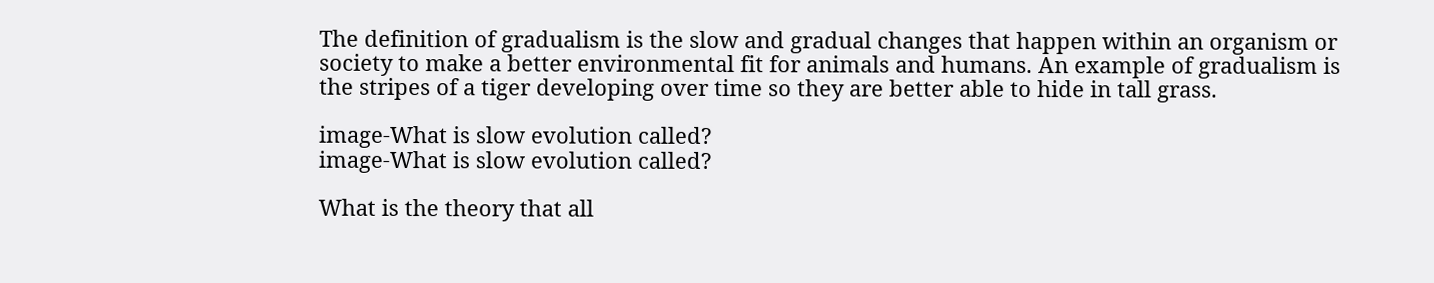The definition of gradualism is the slow and gradual changes that happen within an organism or society to make a better environmental fit for animals and humans. An example of gradualism is the stripes of a tiger developing over time so they are better able to hide in tall grass.

image-What is slow evolution called?
image-What is slow evolution called?

What is the theory that all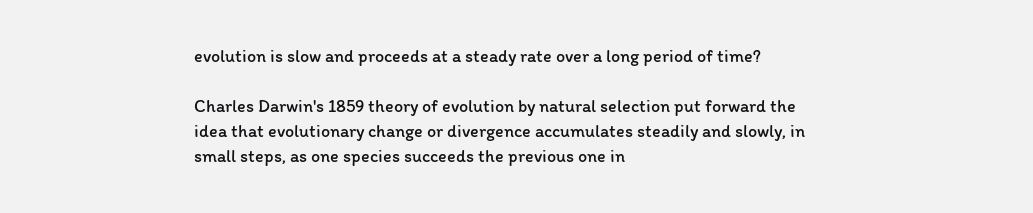evolution is slow and proceeds at a steady rate over a long period of time?

Charles Darwin's 1859 theory of evolution by natural selection put forward the idea that evolutionary change or divergence accumulates steadily and slowly, in small steps, as one species succeeds the previous one in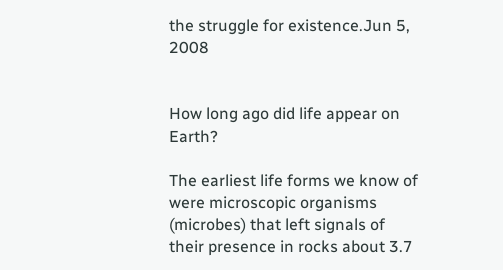the struggle for existence.Jun 5, 2008


How long ago did life appear on Earth?

The earliest life forms we know of were microscopic organisms (microbes) that left signals of their presence in rocks about 3.7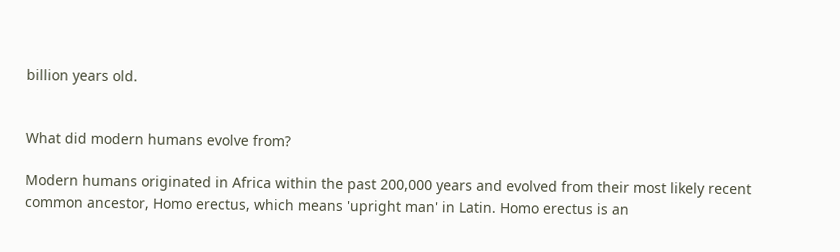billion years old.


What did modern humans evolve from?

Modern humans originated in Africa within the past 200,000 years and evolved from their most likely recent common ancestor, Homo erectus, which means 'upright man' in Latin. Homo erectus is an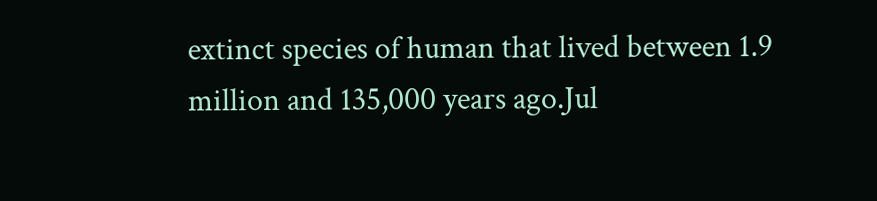extinct species of human that lived between 1.9 million and 135,000 years ago.Jul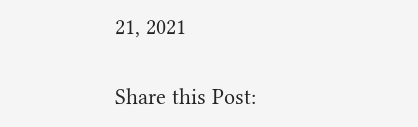21, 2021

Share this Post: